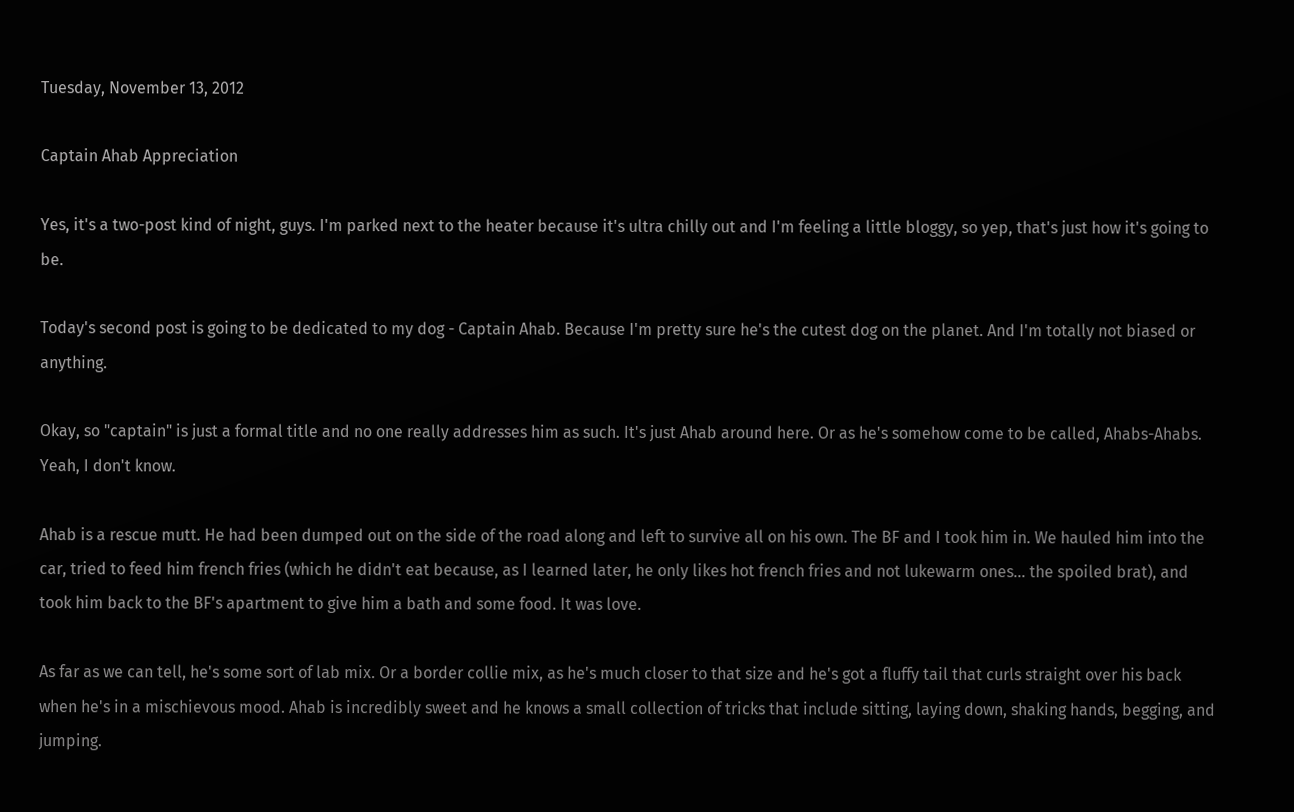Tuesday, November 13, 2012

Captain Ahab Appreciation

Yes, it's a two-post kind of night, guys. I'm parked next to the heater because it's ultra chilly out and I'm feeling a little bloggy, so yep, that's just how it's going to be.

Today's second post is going to be dedicated to my dog - Captain Ahab. Because I'm pretty sure he's the cutest dog on the planet. And I'm totally not biased or anything.

Okay, so "captain" is just a formal title and no one really addresses him as such. It's just Ahab around here. Or as he's somehow come to be called, Ahabs-Ahabs. Yeah, I don't know.

Ahab is a rescue mutt. He had been dumped out on the side of the road along and left to survive all on his own. The BF and I took him in. We hauled him into the car, tried to feed him french fries (which he didn't eat because, as I learned later, he only likes hot french fries and not lukewarm ones... the spoiled brat), and took him back to the BF's apartment to give him a bath and some food. It was love.

As far as we can tell, he's some sort of lab mix. Or a border collie mix, as he's much closer to that size and he's got a fluffy tail that curls straight over his back when he's in a mischievous mood. Ahab is incredibly sweet and he knows a small collection of tricks that include sitting, laying down, shaking hands, begging, and jumping.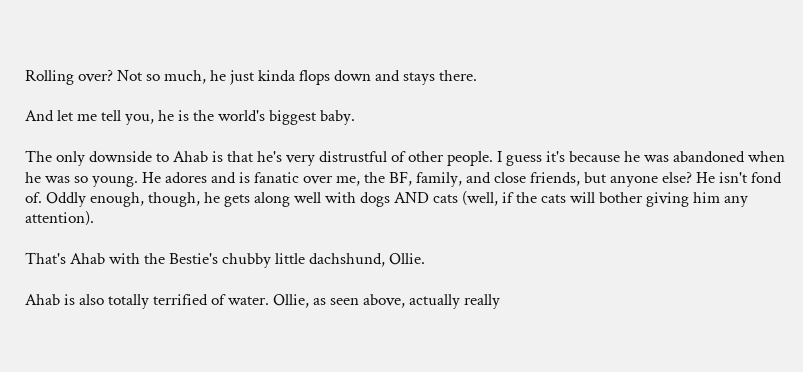Rolling over? Not so much, he just kinda flops down and stays there.

And let me tell you, he is the world's biggest baby.

The only downside to Ahab is that he's very distrustful of other people. I guess it's because he was abandoned when he was so young. He adores and is fanatic over me, the BF, family, and close friends, but anyone else? He isn't fond of. Oddly enough, though, he gets along well with dogs AND cats (well, if the cats will bother giving him any attention).

That's Ahab with the Bestie's chubby little dachshund, Ollie.

Ahab is also totally terrified of water. Ollie, as seen above, actually really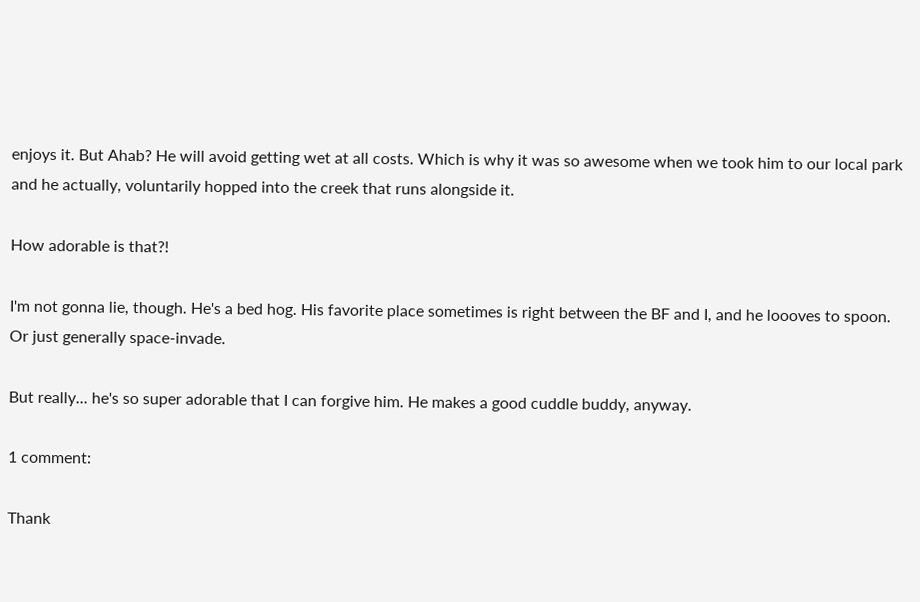enjoys it. But Ahab? He will avoid getting wet at all costs. Which is why it was so awesome when we took him to our local park and he actually, voluntarily hopped into the creek that runs alongside it.

How adorable is that?!

I'm not gonna lie, though. He's a bed hog. His favorite place sometimes is right between the BF and I, and he loooves to spoon. Or just generally space-invade.

But really... he's so super adorable that I can forgive him. He makes a good cuddle buddy, anyway.

1 comment:

Thank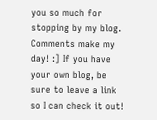you so much for stopping by my blog. Comments make my day! :] If you have your own blog, be sure to leave a link so I can check it out!